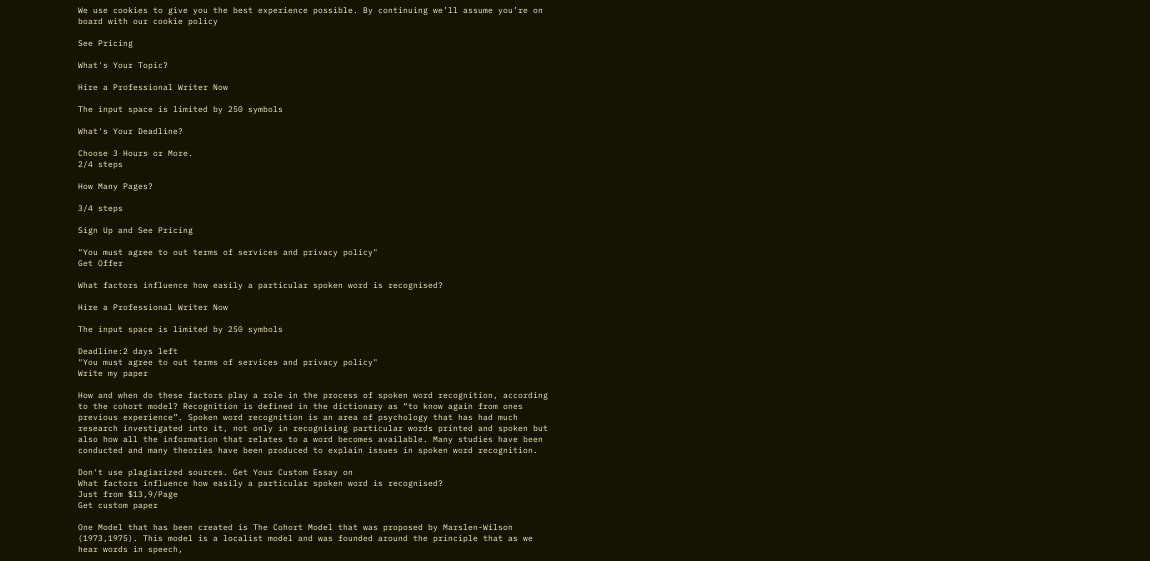We use cookies to give you the best experience possible. By continuing we’ll assume you’re on board with our cookie policy

See Pricing

What's Your Topic?

Hire a Professional Writer Now

The input space is limited by 250 symbols

What's Your Deadline?

Choose 3 Hours or More.
2/4 steps

How Many Pages?

3/4 steps

Sign Up and See Pricing

"You must agree to out terms of services and privacy policy"
Get Offer

What factors influence how easily a particular spoken word is recognised?

Hire a Professional Writer Now

The input space is limited by 250 symbols

Deadline:2 days left
"You must agree to out terms of services and privacy policy"
Write my paper

How and when do these factors play a role in the process of spoken word recognition, according to the cohort model? Recognition is defined in the dictionary as “to know again from ones previous experience”. Spoken word recognition is an area of psychology that has had much research investigated into it, not only in recognising particular words printed and spoken but also how all the information that relates to a word becomes available. Many studies have been conducted and many theories have been produced to explain issues in spoken word recognition.

Don't use plagiarized sources. Get Your Custom Essay on
What factors influence how easily a particular spoken word is recognised?
Just from $13,9/Page
Get custom paper

One Model that has been created is The Cohort Model that was proposed by Marslen-Wilson (1973,1975). This model is a localist model and was founded around the principle that as we hear words in speech,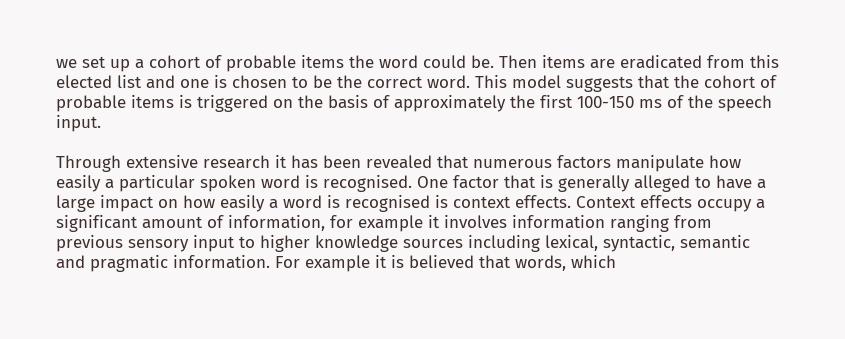we set up a cohort of probable items the word could be. Then items are eradicated from this elected list and one is chosen to be the correct word. This model suggests that the cohort of probable items is triggered on the basis of approximately the first 100-150 ms of the speech input.

Through extensive research it has been revealed that numerous factors manipulate how easily a particular spoken word is recognised. One factor that is generally alleged to have a large impact on how easily a word is recognised is context effects. Context effects occupy a significant amount of information, for example it involves information ranging from previous sensory input to higher knowledge sources including lexical, syntactic, semantic and pragmatic information. For example it is believed that words, which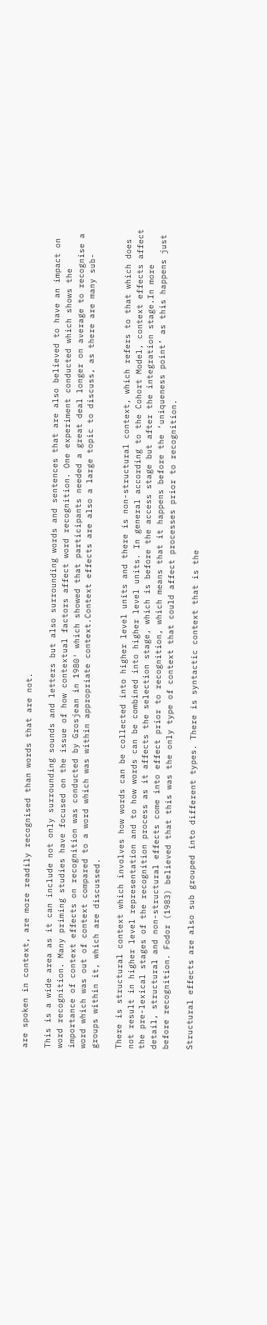are spoken in context, are more readily recognised than words that are not.

This is a wide area as it can include not only surrounding sounds and letters but also surrounding words and sentences that are also believed to have an impact on word recognition. Many priming studies have focused on the issue of how contextual factors affect word recognition. One experiment conducted which shows the importance of context effects on recognition was conducted by Grosjean in 1980′ which showed that participants needed a great deal longer on average to recognise a word which was out of context compared to a word which was within appropriate context.Context effects are also a large topic to discuss, as there are many sub-groups within it, which are discussed.

There is structural context which involves how words can be collected into higher level units and there is non-structural context, which refers to that which does not result in higher level representation and to how words can be combined into higher level units. In general according to the Cohort Model, context effects affect the pre-lexical stages of the recognition process as it affects the selection stage, which is before the access stage but after the integration stage.In more detail, structural and non-structural effects come into effect prior to recognition, which means that it happens before the ‘uniqueness point’ as this happens just before recognition. Fodor (1983) believed that this was the only type of context that could affect processes prior to recognition.

Structural effects are also sub grouped into different types. There is syntactic context that is the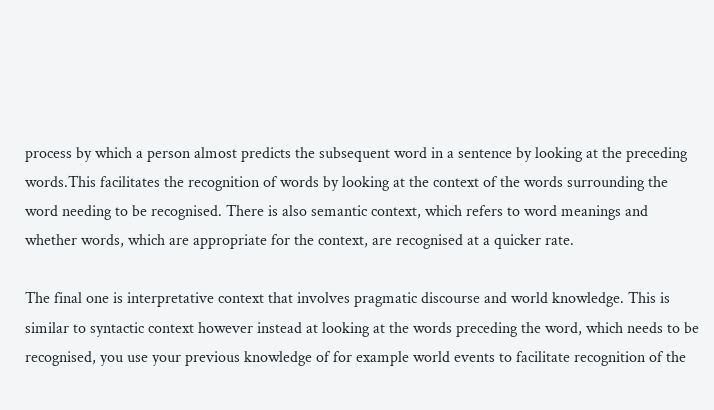process by which a person almost predicts the subsequent word in a sentence by looking at the preceding words.This facilitates the recognition of words by looking at the context of the words surrounding the word needing to be recognised. There is also semantic context, which refers to word meanings and whether words, which are appropriate for the context, are recognised at a quicker rate.

The final one is interpretative context that involves pragmatic discourse and world knowledge. This is similar to syntactic context however instead at looking at the words preceding the word, which needs to be recognised, you use your previous knowledge of for example world events to facilitate recognition of the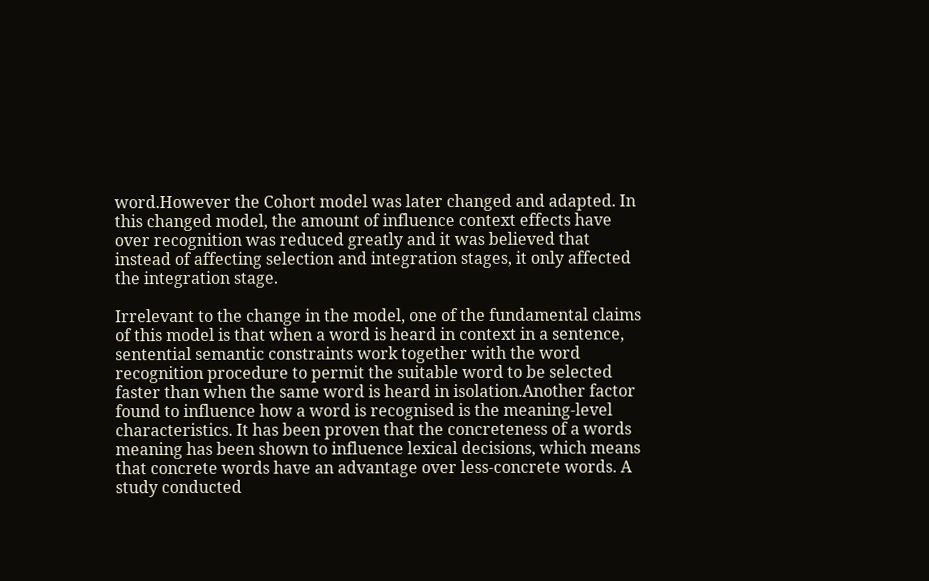word.However the Cohort model was later changed and adapted. In this changed model, the amount of influence context effects have over recognition was reduced greatly and it was believed that instead of affecting selection and integration stages, it only affected the integration stage.

Irrelevant to the change in the model, one of the fundamental claims of this model is that when a word is heard in context in a sentence, sentential semantic constraints work together with the word recognition procedure to permit the suitable word to be selected faster than when the same word is heard in isolation.Another factor found to influence how a word is recognised is the meaning-level characteristics. It has been proven that the concreteness of a words meaning has been shown to influence lexical decisions, which means that concrete words have an advantage over less-concrete words. A study conducted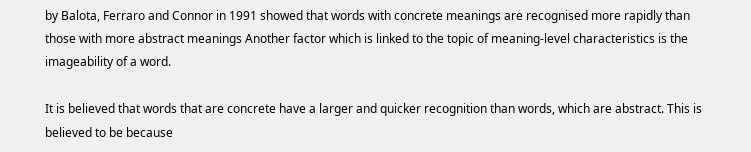by Balota, Ferraro and Connor in 1991 showed that words with concrete meanings are recognised more rapidly than those with more abstract meanings Another factor which is linked to the topic of meaning-level characteristics is the imageability of a word.

It is believed that words that are concrete have a larger and quicker recognition than words, which are abstract. This is believed to be because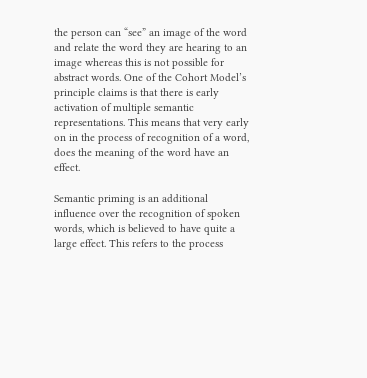the person can “see” an image of the word and relate the word they are hearing to an image whereas this is not possible for abstract words. One of the Cohort Model’s principle claims is that there is early activation of multiple semantic representations. This means that very early on in the process of recognition of a word, does the meaning of the word have an effect.

Semantic priming is an additional influence over the recognition of spoken words, which is believed to have quite a large effect. This refers to the process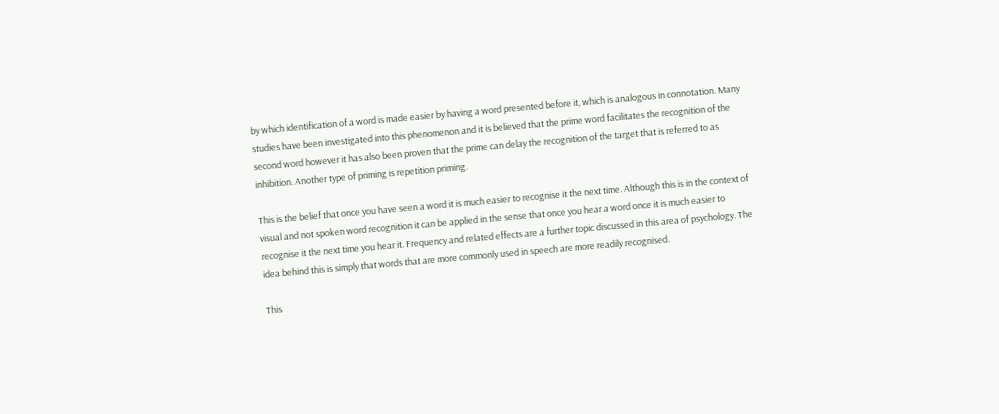by which identification of a word is made easier by having a word presented before it, which is analogous in connotation. Many studies have been investigated into this phenomenon and it is believed that the prime word facilitates the recognition of the second word however it has also been proven that the prime can delay the recognition of the target that is referred to as inhibition. Another type of priming is repetition priming.

This is the belief that once you have seen a word it is much easier to recognise it the next time. Although this is in the context of visual and not spoken word recognition it can be applied in the sense that once you hear a word once it is much easier to recognise it the next time you hear it. Frequency and related effects are a further topic discussed in this area of psychology. The idea behind this is simply that words that are more commonly used in speech are more readily recognised.

This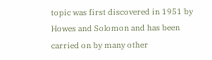topic was first discovered in 1951 by Howes and Solomon and has been carried on by many other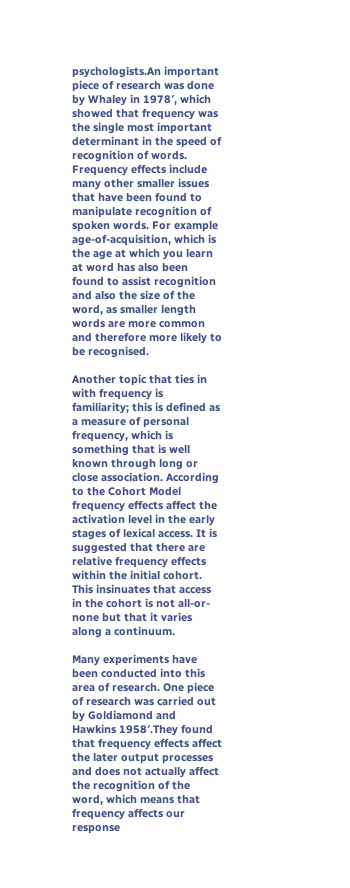psychologists.An important piece of research was done by Whaley in 1978′, which showed that frequency was the single most important determinant in the speed of recognition of words. Frequency effects include many other smaller issues that have been found to manipulate recognition of spoken words. For example age-of-acquisition, which is the age at which you learn at word has also been found to assist recognition and also the size of the word, as smaller length words are more common and therefore more likely to be recognised.

Another topic that ties in with frequency is familiarity; this is defined as a measure of personal frequency, which is something that is well known through long or close association. According to the Cohort Model frequency effects affect the activation level in the early stages of lexical access. It is suggested that there are relative frequency effects within the initial cohort. This insinuates that access in the cohort is not all-or-none but that it varies along a continuum.

Many experiments have been conducted into this area of research. One piece of research was carried out by Goldiamond and Hawkins 1958′.They found that frequency effects affect the later output processes and does not actually affect the recognition of the word, which means that frequency affects our response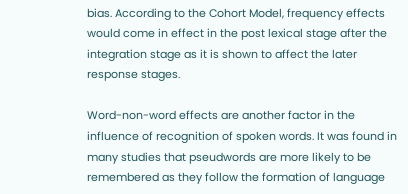bias. According to the Cohort Model, frequency effects would come in effect in the post lexical stage after the integration stage as it is shown to affect the later response stages.

Word-non-word effects are another factor in the influence of recognition of spoken words. It was found in many studies that pseudwords are more likely to be remembered as they follow the formation of language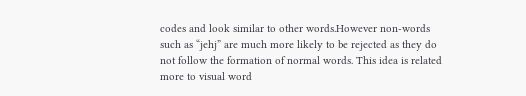codes and look similar to other words.However non-words such as “jehj” are much more likely to be rejected as they do not follow the formation of normal words. This idea is related more to visual word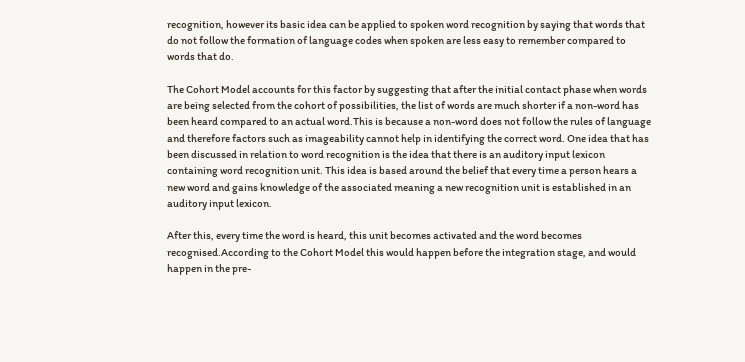recognition, however its basic idea can be applied to spoken word recognition by saying that words that do not follow the formation of language codes when spoken are less easy to remember compared to words that do.

The Cohort Model accounts for this factor by suggesting that after the initial contact phase when words are being selected from the cohort of possibilities, the list of words are much shorter if a non-word has been heard compared to an actual word.This is because a non-word does not follow the rules of language and therefore factors such as imageability cannot help in identifying the correct word. One idea that has been discussed in relation to word recognition is the idea that there is an auditory input lexicon containing word recognition unit. This idea is based around the belief that every time a person hears a new word and gains knowledge of the associated meaning a new recognition unit is established in an auditory input lexicon.

After this, every time the word is heard, this unit becomes activated and the word becomes recognised.According to the Cohort Model this would happen before the integration stage, and would happen in the pre-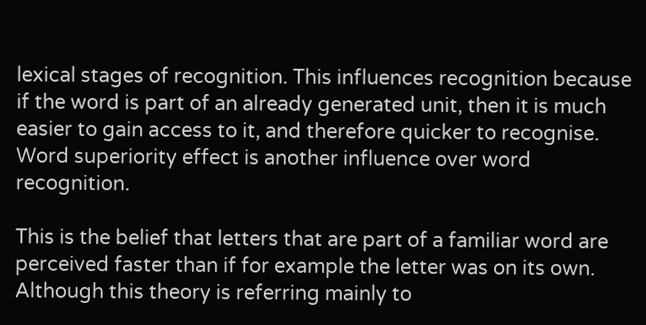lexical stages of recognition. This influences recognition because if the word is part of an already generated unit, then it is much easier to gain access to it, and therefore quicker to recognise. Word superiority effect is another influence over word recognition.

This is the belief that letters that are part of a familiar word are perceived faster than if for example the letter was on its own. Although this theory is referring mainly to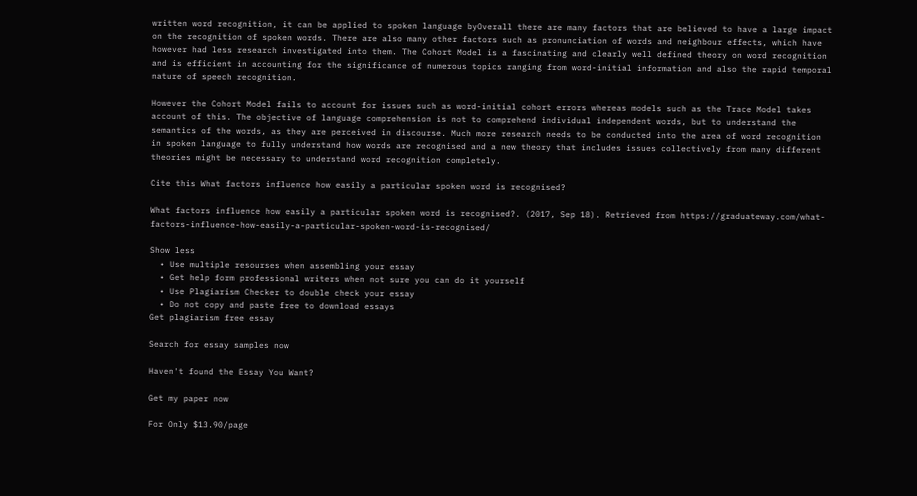written word recognition, it can be applied to spoken language byOverall there are many factors that are believed to have a large impact on the recognition of spoken words. There are also many other factors such as pronunciation of words and neighbour effects, which have however had less research investigated into them. The Cohort Model is a fascinating and clearly well defined theory on word recognition and is efficient in accounting for the significance of numerous topics ranging from word-initial information and also the rapid temporal nature of speech recognition.

However the Cohort Model fails to account for issues such as word-initial cohort errors whereas models such as the Trace Model takes account of this. The objective of language comprehension is not to comprehend individual independent words, but to understand the semantics of the words, as they are perceived in discourse. Much more research needs to be conducted into the area of word recognition in spoken language to fully understand how words are recognised and a new theory that includes issues collectively from many different theories might be necessary to understand word recognition completely.

Cite this What factors influence how easily a particular spoken word is recognised?

What factors influence how easily a particular spoken word is recognised?. (2017, Sep 18). Retrieved from https://graduateway.com/what-factors-influence-how-easily-a-particular-spoken-word-is-recognised/

Show less
  • Use multiple resourses when assembling your essay
  • Get help form professional writers when not sure you can do it yourself
  • Use Plagiarism Checker to double check your essay
  • Do not copy and paste free to download essays
Get plagiarism free essay

Search for essay samples now

Haven't found the Essay You Want?

Get my paper now

For Only $13.90/page